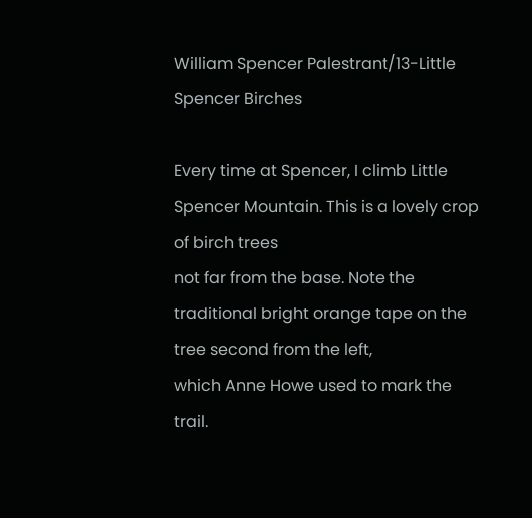William Spencer Palestrant/13-Little Spencer Birches

Every time at Spencer, I climb Little Spencer Mountain. This is a lovely crop of birch trees
not far from the base. Note the traditional bright orange tape on the tree second from the left,
which Anne Howe used to mark the trail.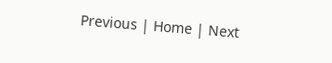Previous | Home | Next